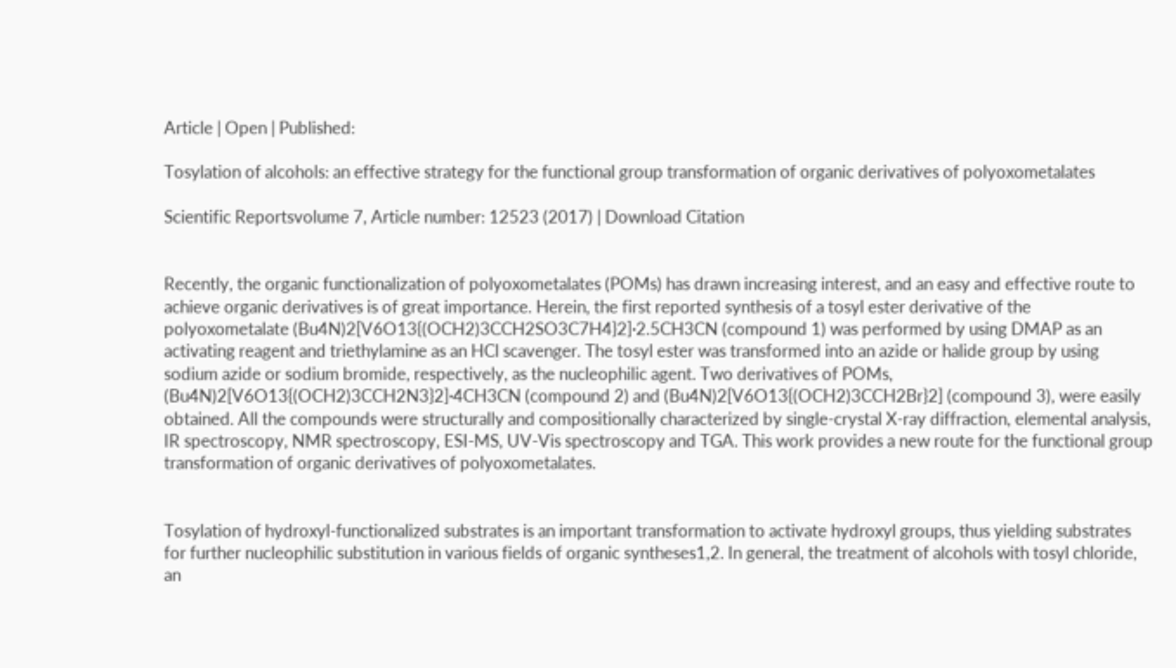Article | Open | Published:

Tosylation of alcohols: an effective strategy for the functional group transformation of organic derivatives of polyoxometalates

Scientific Reportsvolume 7, Article number: 12523 (2017) | Download Citation


Recently, the organic functionalization of polyoxometalates (POMs) has drawn increasing interest, and an easy and effective route to achieve organic derivatives is of great importance. Herein, the first reported synthesis of a tosyl ester derivative of the polyoxometalate (Bu4N)2[V6O13{(OCH2)3CCH2SO3C7H4}2]·2.5CH3CN (compound 1) was performed by using DMAP as an activating reagent and triethylamine as an HCl scavenger. The tosyl ester was transformed into an azide or halide group by using sodium azide or sodium bromide, respectively, as the nucleophilic agent. Two derivatives of POMs, (Bu4N)2[V6O13{(OCH2)3CCH2N3}2]·4CH3CN (compound 2) and (Bu4N)2[V6O13{(OCH2)3CCH2Br}2] (compound 3), were easily obtained. All the compounds were structurally and compositionally characterized by single-crystal X-ray diffraction, elemental analysis, IR spectroscopy, NMR spectroscopy, ESI-MS, UV-Vis spectroscopy and TGA. This work provides a new route for the functional group transformation of organic derivatives of polyoxometalates.


Tosylation of hydroxyl-functionalized substrates is an important transformation to activate hydroxyl groups, thus yielding substrates for further nucleophilic substitution in various fields of organic syntheses1,2. In general, the treatment of alcohols with tosyl chloride, an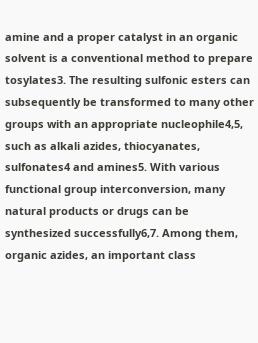amine and a proper catalyst in an organic solvent is a conventional method to prepare tosylates3. The resulting sulfonic esters can subsequently be transformed to many other groups with an appropriate nucleophile4,5, such as alkali azides, thiocyanates, sulfonates4 and amines5. With various functional group interconversion, many natural products or drugs can be synthesized successfully6,7. Among them, organic azides, an important class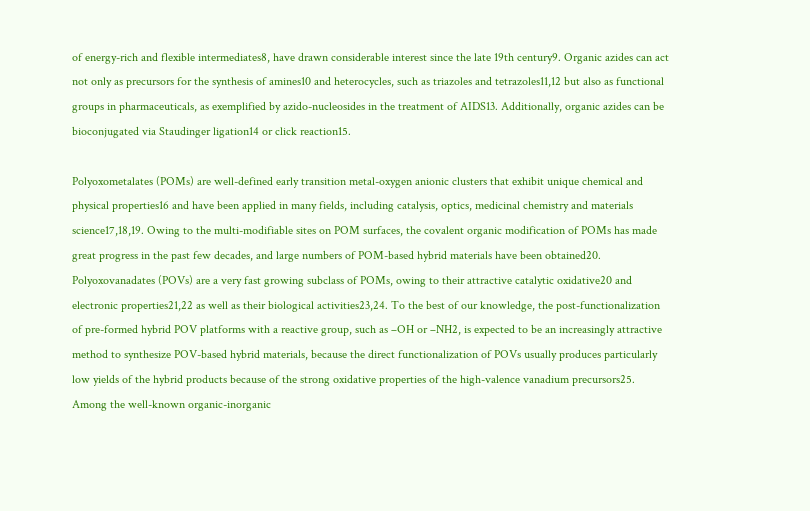of energy-rich and flexible intermediates8, have drawn considerable interest since the late 19th century9. Organic azides can act not only as precursors for the synthesis of amines10 and heterocycles, such as triazoles and tetrazoles11,12 but also as functional groups in pharmaceuticals, as exemplified by azido-nucleosides in the treatment of AIDS13. Additionally, organic azides can be bioconjugated via Staudinger ligation14 or click reaction15.

Polyoxometalates (POMs) are well-defined early transition metal-oxygen anionic clusters that exhibit unique chemical and physical properties16 and have been applied in many fields, including catalysis, optics, medicinal chemistry and materials science17,18,19. Owing to the multi-modifiable sites on POM surfaces, the covalent organic modification of POMs has made great progress in the past few decades, and large numbers of POM-based hybrid materials have been obtained20. Polyoxovanadates (POVs) are a very fast growing subclass of POMs, owing to their attractive catalytic oxidative20 and electronic properties21,22 as well as their biological activities23,24. To the best of our knowledge, the post-functionalization of pre-formed hybrid POV platforms with a reactive group, such as –OH or –NH2, is expected to be an increasingly attractive method to synthesize POV-based hybrid materials, because the direct functionalization of POVs usually produces particularly low yields of the hybrid products because of the strong oxidative properties of the high-valence vanadium precursors25. Among the well-known organic-inorganic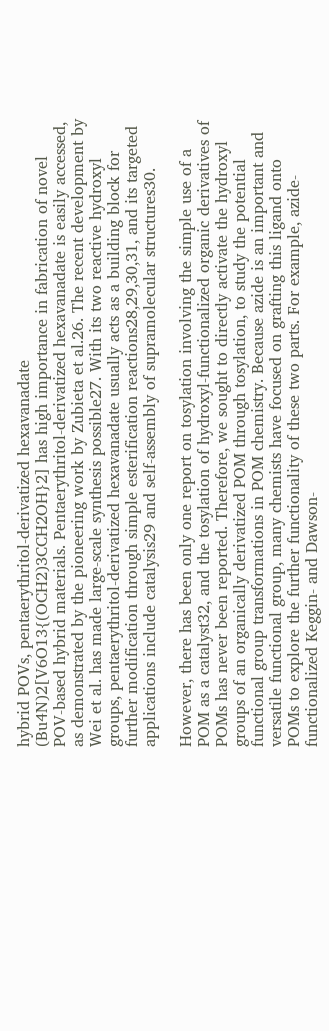hybrid POVs, pentaerythritol-derivatized hexavanadate (Bu4N)2[V6O13{(OCH2)3CCH2OH}2] has high importance in fabrication of novel POV-based hybrid materials. Pentaerythritol-derivatized hexavanadate is easily accessed, as demonstrated by the pioneering work by Zubieta et al.26. The recent development by Wei et al. has made large-scale synthesis possible27. With its two reactive hydroxyl groups, pentaerythritol-derivatized hexavanadate usually acts as a building block for further modification through simple esterification reactions28,29,30,31, and its targeted applications include catalysis29 and self-assembly of supramolecular structures30.

However, there has been only one report on tosylation involving the simple use of a POM as a catalyst32, and the tosylation of hydroxyl-functionalized organic derivatives of POMs has never been reported. Therefore, we sought to directly activate the hydroxyl groups of an organically derivatized POM through tosylation, to study the potential functional group transformations in POM chemistry. Because azide is an important and versatile functional group, many chemists have focused on grafting this ligand onto POMs to explore the further functionality of these two parts. For example, azide-functionalized Keggin- and Dawson-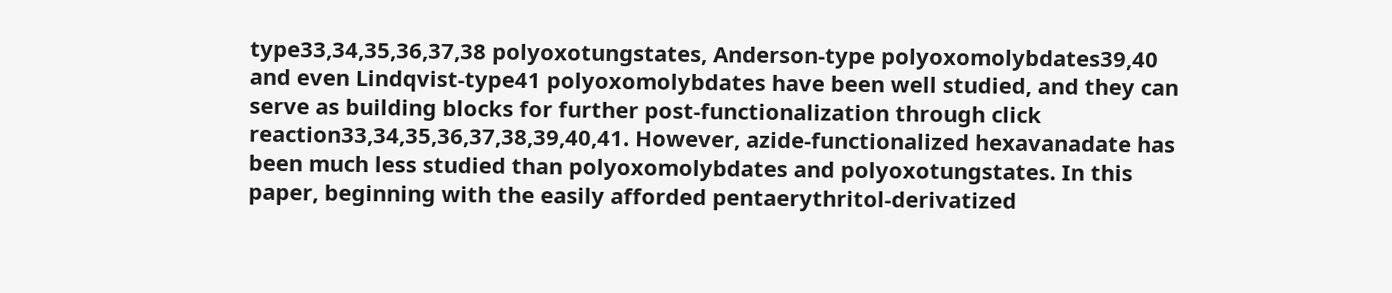type33,34,35,36,37,38 polyoxotungstates, Anderson-type polyoxomolybdates39,40 and even Lindqvist-type41 polyoxomolybdates have been well studied, and they can serve as building blocks for further post-functionalization through click reaction33,34,35,36,37,38,39,40,41. However, azide-functionalized hexavanadate has been much less studied than polyoxomolybdates and polyoxotungstates. In this paper, beginning with the easily afforded pentaerythritol-derivatized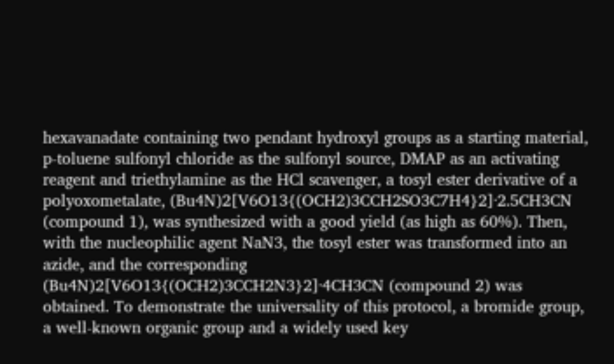hexavanadate containing two pendant hydroxyl groups as a starting material, p-toluene sulfonyl chloride as the sulfonyl source, DMAP as an activating reagent and triethylamine as the HCl scavenger, a tosyl ester derivative of a polyoxometalate, (Bu4N)2[V6O13{(OCH2)3CCH2SO3C7H4}2]·2.5CH3CN (compound 1), was synthesized with a good yield (as high as 60%). Then, with the nucleophilic agent NaN3, the tosyl ester was transformed into an azide, and the corresponding (Bu4N)2[V6O13{(OCH2)3CCH2N3}2]·4CH3CN (compound 2) was obtained. To demonstrate the universality of this protocol, a bromide group, a well-known organic group and a widely used key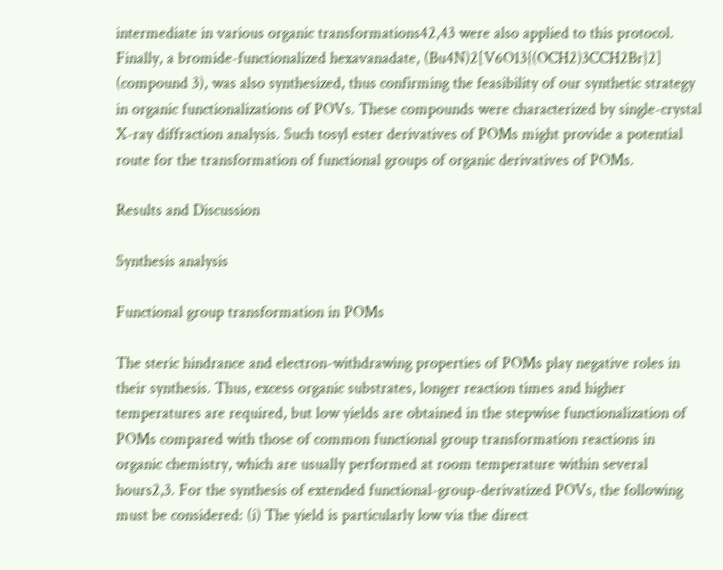intermediate in various organic transformations42,43 were also applied to this protocol. Finally, a bromide-functionalized hexavanadate, (Bu4N)2[V6O13{(OCH2)3CCH2Br}2] (compound 3), was also synthesized, thus confirming the feasibility of our synthetic strategy in organic functionalizations of POVs. These compounds were characterized by single-crystal X-ray diffraction analysis. Such tosyl ester derivatives of POMs might provide a potential route for the transformation of functional groups of organic derivatives of POMs.

Results and Discussion

Synthesis analysis

Functional group transformation in POMs

The steric hindrance and electron-withdrawing properties of POMs play negative roles in their synthesis. Thus, excess organic substrates, longer reaction times and higher temperatures are required, but low yields are obtained in the stepwise functionalization of POMs compared with those of common functional group transformation reactions in organic chemistry, which are usually performed at room temperature within several hours2,3. For the synthesis of extended functional-group-derivatized POVs, the following must be considered: (i) The yield is particularly low via the direct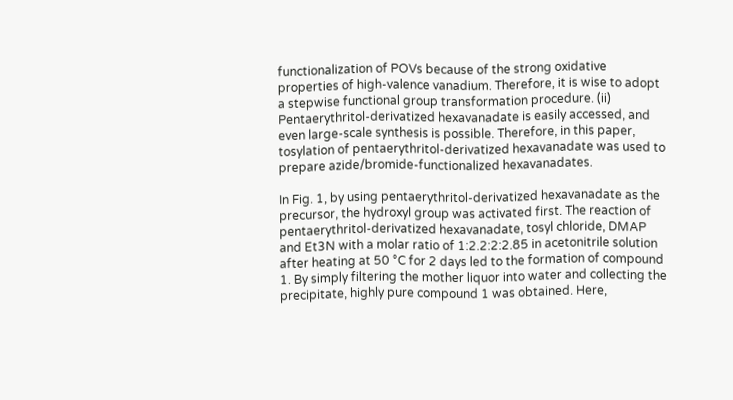functionalization of POVs because of the strong oxidative properties of high-valence vanadium. Therefore, it is wise to adopt a stepwise functional group transformation procedure. (ii) Pentaerythritol-derivatized hexavanadate is easily accessed, and even large-scale synthesis is possible. Therefore, in this paper, tosylation of pentaerythritol-derivatized hexavanadate was used to prepare azide/bromide-functionalized hexavanadates.

In Fig. 1, by using pentaerythritol-derivatized hexavanadate as the precursor, the hydroxyl group was activated first. The reaction of pentaerythritol-derivatized hexavanadate, tosyl chloride, DMAP and Et3N with a molar ratio of 1:2.2:2:2.85 in acetonitrile solution after heating at 50 °C for 2 days led to the formation of compound 1. By simply filtering the mother liquor into water and collecting the precipitate, highly pure compound 1 was obtained. Here,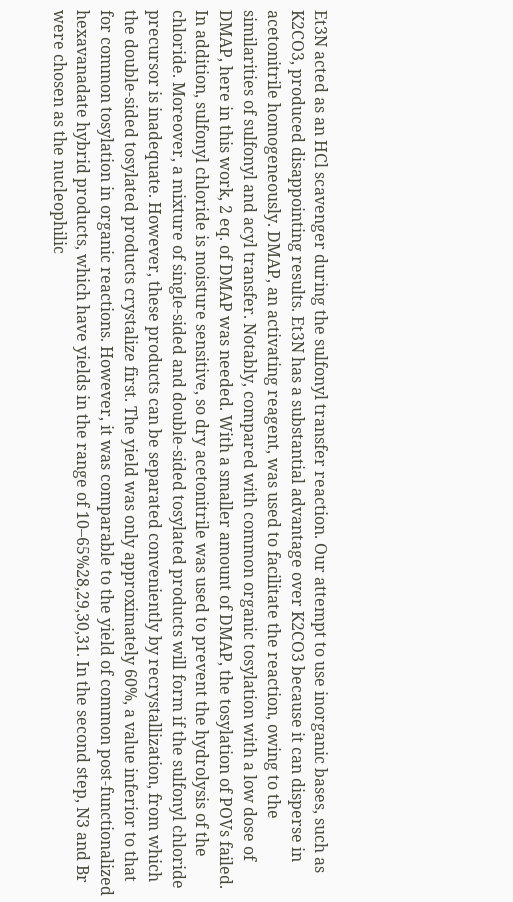Et3N acted as an HCl scavenger during the sulfonyl transfer reaction. Our attempt to use inorganic bases, such as K2CO3, produced disappointing results. Et3N has a substantial advantage over K2CO3 because it can disperse in acetonitrile homogeneously. DMAP, an activating reagent, was used to facilitate the reaction, owing to the similarities of sulfonyl and acyl transfer. Notably, compared with common organic tosylation with a low dose of DMAP, here in this work, 2 eq. of DMAP was needed. With a smaller amount of DMAP, the tosylation of POVs failed. In addition, sulfonyl chloride is moisture sensitive, so dry acetonitrile was used to prevent the hydrolysis of the chloride. Moreover, a mixture of single-sided and double-sided tosylated products will form if the sulfonyl chloride precursor is inadequate. However, these products can be separated conveniently by recrystallization, from which the double-sided tosylated products crystalize first. The yield was only approximately 60%, a value inferior to that for common tosylation in organic reactions. However, it was comparable to the yield of common post-functionalized hexavanadate hybrid products, which have yields in the range of 10–65%28,29,30,31. In the second step, N3 and Br were chosen as the nucleophilic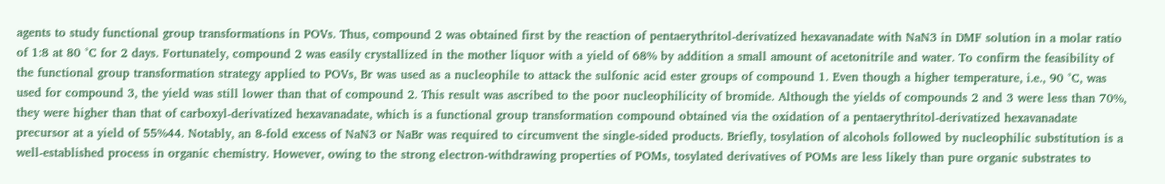agents to study functional group transformations in POVs. Thus, compound 2 was obtained first by the reaction of pentaerythritol-derivatized hexavanadate with NaN3 in DMF solution in a molar ratio of 1:8 at 80 °C for 2 days. Fortunately, compound 2 was easily crystallized in the mother liquor with a yield of 68% by addition a small amount of acetonitrile and water. To confirm the feasibility of the functional group transformation strategy applied to POVs, Br was used as a nucleophile to attack the sulfonic acid ester groups of compound 1. Even though a higher temperature, i.e., 90 °C, was used for compound 3, the yield was still lower than that of compound 2. This result was ascribed to the poor nucleophilicity of bromide. Although the yields of compounds 2 and 3 were less than 70%, they were higher than that of carboxyl-derivatized hexavanadate, which is a functional group transformation compound obtained via the oxidation of a pentaerythritol-derivatized hexavanadate precursor at a yield of 55%44. Notably, an 8-fold excess of NaN3 or NaBr was required to circumvent the single-sided products. Briefly, tosylation of alcohols followed by nucleophilic substitution is a well-established process in organic chemistry. However, owing to the strong electron-withdrawing properties of POMs, tosylated derivatives of POMs are less likely than pure organic substrates to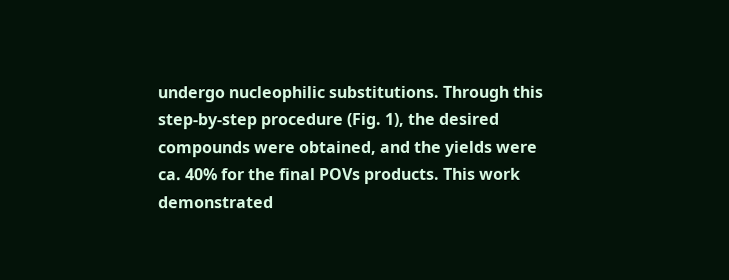undergo nucleophilic substitutions. Through this step-by-step procedure (Fig. 1), the desired compounds were obtained, and the yields were ca. 40% for the final POVs products. This work demonstrated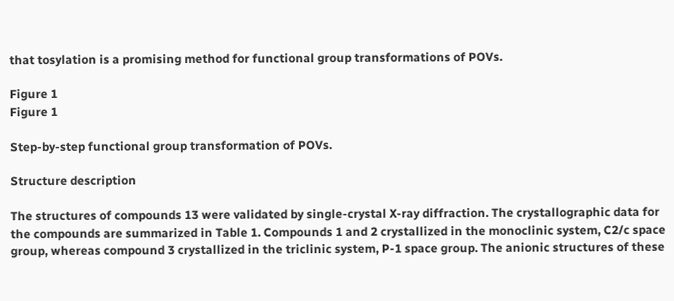that tosylation is a promising method for functional group transformations of POVs.

Figure 1
Figure 1

Step-by-step functional group transformation of POVs.

Structure description

The structures of compounds 13 were validated by single-crystal X-ray diffraction. The crystallographic data for the compounds are summarized in Table 1. Compounds 1 and 2 crystallized in the monoclinic system, C2/c space group, whereas compound 3 crystallized in the triclinic system, P-1 space group. The anionic structures of these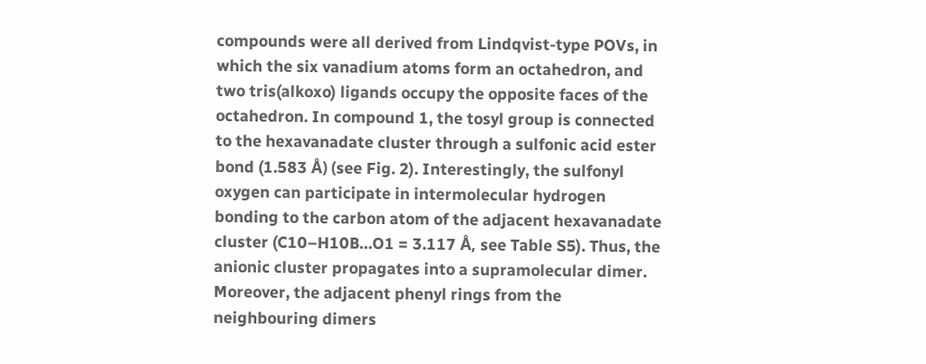compounds were all derived from Lindqvist-type POVs, in which the six vanadium atoms form an octahedron, and two tris(alkoxo) ligands occupy the opposite faces of the octahedron. In compound 1, the tosyl group is connected to the hexavanadate cluster through a sulfonic acid ester bond (1.583 Å) (see Fig. 2). Interestingly, the sulfonyl oxygen can participate in intermolecular hydrogen bonding to the carbon atom of the adjacent hexavanadate cluster (C10–H10B…O1 = 3.117 Å, see Table S5). Thus, the anionic cluster propagates into a supramolecular dimer. Moreover, the adjacent phenyl rings from the neighbouring dimers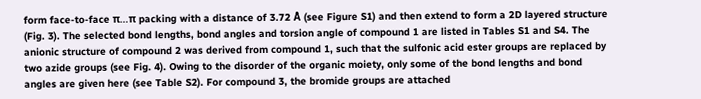form face-to-face π…π packing with a distance of 3.72 Å (see Figure S1) and then extend to form a 2D layered structure (Fig. 3). The selected bond lengths, bond angles and torsion angle of compound 1 are listed in Tables S1 and S4. The anionic structure of compound 2 was derived from compound 1, such that the sulfonic acid ester groups are replaced by two azide groups (see Fig. 4). Owing to the disorder of the organic moiety, only some of the bond lengths and bond angles are given here (see Table S2). For compound 3, the bromide groups are attached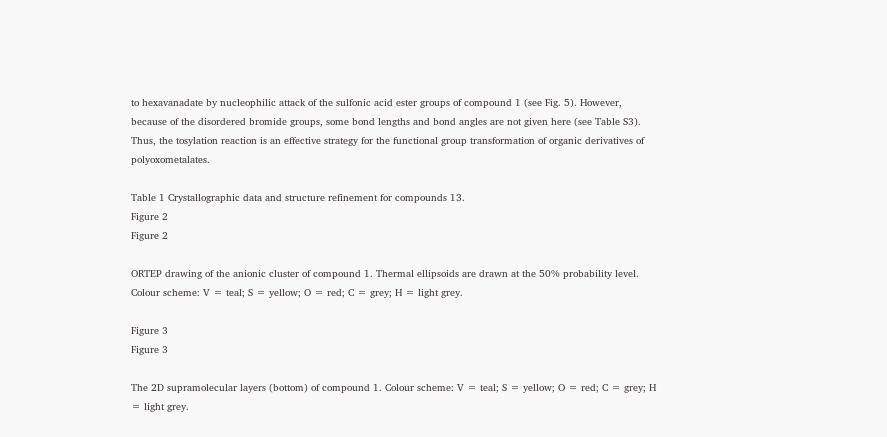to hexavanadate by nucleophilic attack of the sulfonic acid ester groups of compound 1 (see Fig. 5). However, because of the disordered bromide groups, some bond lengths and bond angles are not given here (see Table S3). Thus, the tosylation reaction is an effective strategy for the functional group transformation of organic derivatives of polyoxometalates.

Table 1 Crystallographic data and structure refinement for compounds 13.
Figure 2
Figure 2

ORTEP drawing of the anionic cluster of compound 1. Thermal ellipsoids are drawn at the 50% probability level. Colour scheme: V = teal; S = yellow; O = red; C = grey; H = light grey.

Figure 3
Figure 3

The 2D supramolecular layers (bottom) of compound 1. Colour scheme: V = teal; S = yellow; O = red; C = grey; H = light grey.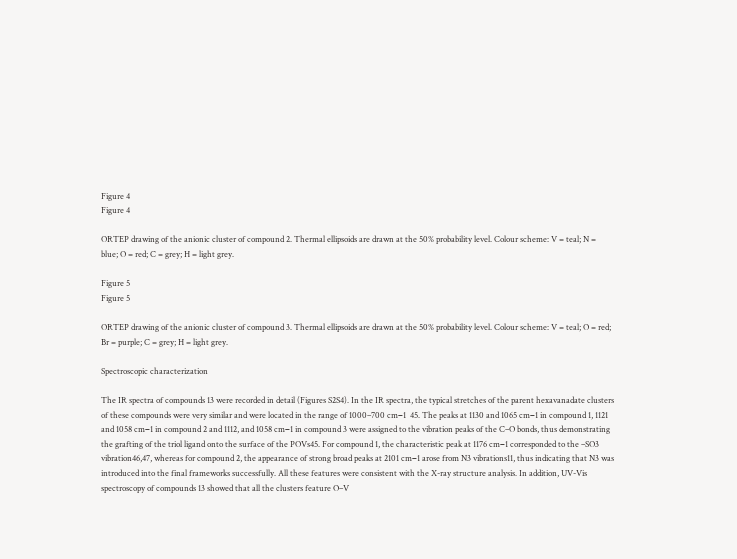Figure 4
Figure 4

ORTEP drawing of the anionic cluster of compound 2. Thermal ellipsoids are drawn at the 50% probability level. Colour scheme: V = teal; N = blue; O = red; C = grey; H = light grey.

Figure 5
Figure 5

ORTEP drawing of the anionic cluster of compound 3. Thermal ellipsoids are drawn at the 50% probability level. Colour scheme: V = teal; O = red; Br = purple; C = grey; H = light grey.

Spectroscopic characterization

The IR spectra of compounds 13 were recorded in detail (Figures S2S4). In the IR spectra, the typical stretches of the parent hexavanadate clusters of these compounds were very similar and were located in the range of 1000–700 cm−1  45. The peaks at 1130 and 1065 cm−1 in compound 1, 1121 and 1058 cm−1 in compound 2 and 1112, and 1058 cm−1 in compound 3 were assigned to the vibration peaks of the C–O bonds, thus demonstrating the grafting of the triol ligand onto the surface of the POVs45. For compound 1, the characteristic peak at 1176 cm−1 corresponded to the –SO3 vibration46,47, whereas for compound 2, the appearance of strong broad peaks at 2101 cm−1 arose from N3 vibrations11, thus indicating that N3 was introduced into the final frameworks successfully. All these features were consistent with the X-ray structure analysis. In addition, UV-Vis spectroscopy of compounds 13 showed that all the clusters feature O–V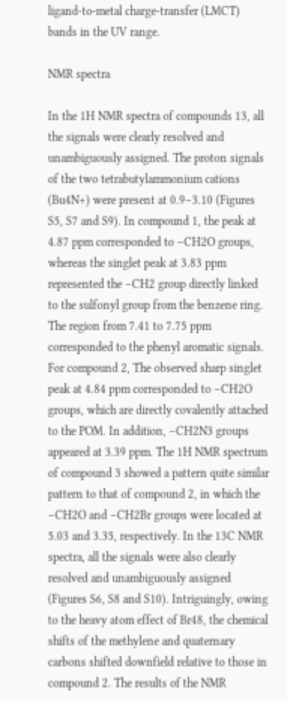ligand-to-metal charge-transfer (LMCT) bands in the UV range.

NMR spectra

In the 1H NMR spectra of compounds 13, all the signals were clearly resolved and unambiguously assigned. The proton signals of the two tetrabutylammonium cations (Bu4N+) were present at 0.9–3.10 (Figures S5, S7 and S9). In compound 1, the peak at 4.87 ppm corresponded to –CH2O groups, whereas the singlet peak at 3.83 ppm represented the –CH2 group directly linked to the sulfonyl group from the benzene ring. The region from 7.41 to 7.75 ppm corresponded to the phenyl aromatic signals. For compound 2, The observed sharp singlet peak at 4.84 ppm corresponded to –CH2O groups, which are directly covalently attached to the POM. In addition, –CH2N3 groups appeared at 3.39 ppm. The 1H NMR spectrum of compound 3 showed a pattern quite similar pattern to that of compound 2, in which the –CH2O and –CH2Br groups were located at 5.03 and 3.35, respectively. In the 13C NMR spectra, all the signals were also clearly resolved and unambiguously assigned (Figures S6, S8 and S10). Intriguingly, owing to the heavy atom effect of Br48, the chemical shifts of the methylene and quaternary carbons shifted downfield relative to those in compound 2. The results of the NMR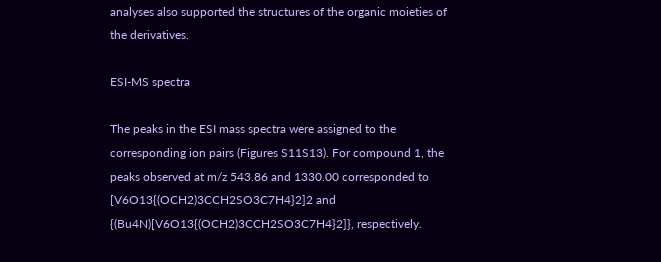analyses also supported the structures of the organic moieties of the derivatives.

ESI-MS spectra

The peaks in the ESI mass spectra were assigned to the corresponding ion pairs (Figures S11S13). For compound 1, the peaks observed at m/z 543.86 and 1330.00 corresponded to [V6O13{(OCH2)3CCH2SO3C7H4}2]2 and {(Bu4N)[V6O13{(OCH2)3CCH2SO3C7H4}2]}, respectively.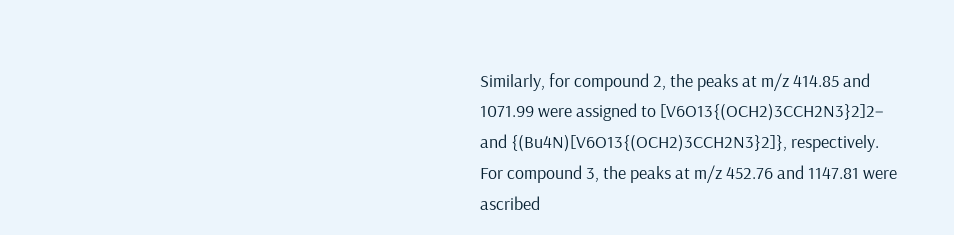Similarly, for compound 2, the peaks at m/z 414.85 and 1071.99 were assigned to [V6O13{(OCH2)3CCH2N3}2]2− and {(Bu4N)[V6O13{(OCH2)3CCH2N3}2]}, respectively. For compound 3, the peaks at m/z 452.76 and 1147.81 were ascribed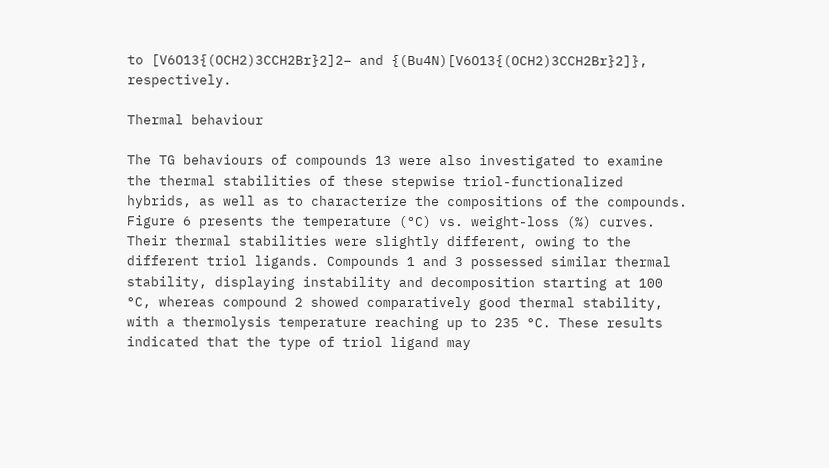to [V6O13{(OCH2)3CCH2Br}2]2− and {(Bu4N)[V6O13{(OCH2)3CCH2Br}2]}, respectively.

Thermal behaviour

The TG behaviours of compounds 13 were also investigated to examine the thermal stabilities of these stepwise triol-functionalized hybrids, as well as to characterize the compositions of the compounds. Figure 6 presents the temperature (°C) vs. weight-loss (%) curves. Their thermal stabilities were slightly different, owing to the different triol ligands. Compounds 1 and 3 possessed similar thermal stability, displaying instability and decomposition starting at 100 °C, whereas compound 2 showed comparatively good thermal stability, with a thermolysis temperature reaching up to 235 °C. These results indicated that the type of triol ligand may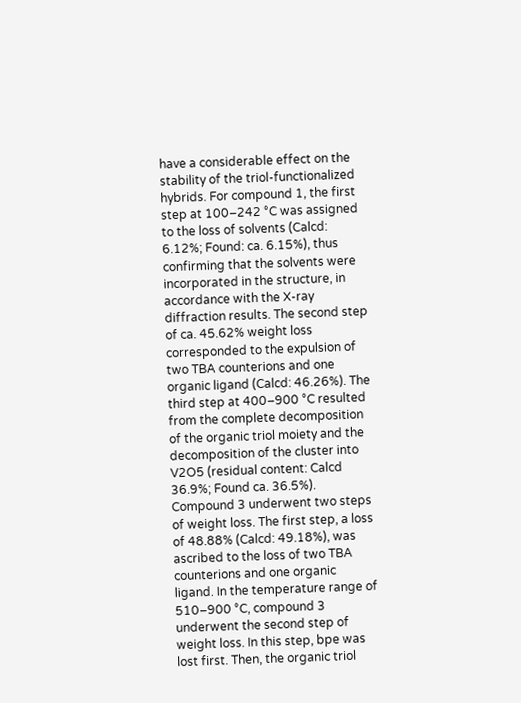have a considerable effect on the stability of the triol-functionalized hybrids. For compound 1, the first step at 100–242 °C was assigned to the loss of solvents (Calcd: 6.12%; Found: ca. 6.15%), thus confirming that the solvents were incorporated in the structure, in accordance with the X-ray diffraction results. The second step of ca. 45.62% weight loss corresponded to the expulsion of two TBA counterions and one organic ligand (Calcd: 46.26%). The third step at 400–900 °C resulted from the complete decomposition of the organic triol moiety and the decomposition of the cluster into V2O5 (residual content: Calcd 36.9%; Found ca. 36.5%). Compound 3 underwent two steps of weight loss. The first step, a loss of 48.88% (Calcd: 49.18%), was ascribed to the loss of two TBA counterions and one organic ligand. In the temperature range of 510–900 °C, compound 3 underwent the second step of weight loss. In this step, bpe was lost first. Then, the organic triol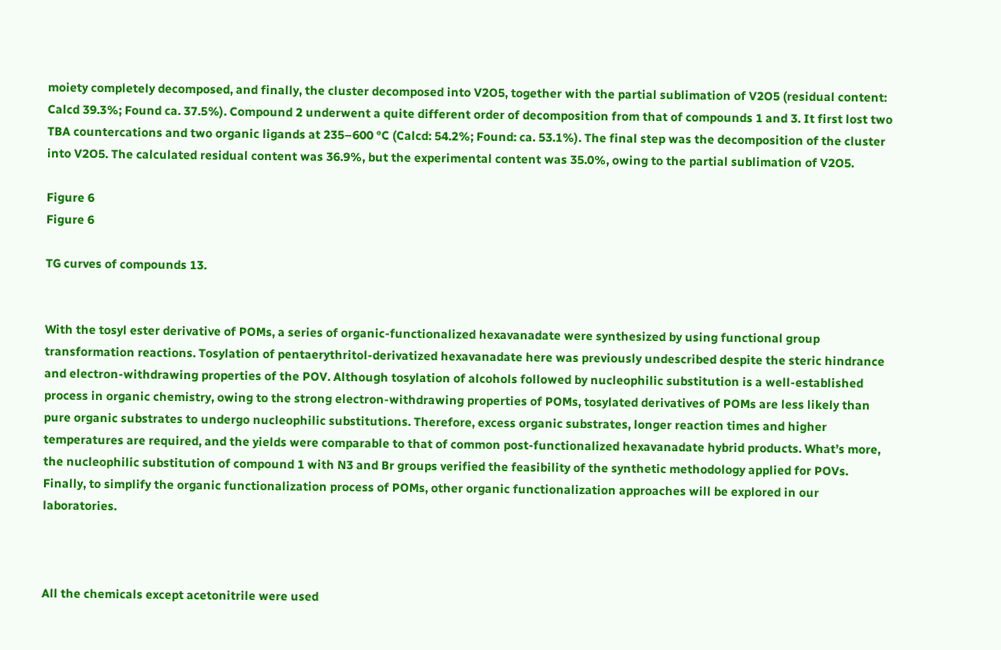moiety completely decomposed, and finally, the cluster decomposed into V2O5, together with the partial sublimation of V2O5 (residual content: Calcd 39.3%; Found ca. 37.5%). Compound 2 underwent a quite different order of decomposition from that of compounds 1 and 3. It first lost two TBA countercations and two organic ligands at 235–600 °C (Calcd: 54.2%; Found: ca. 53.1%). The final step was the decomposition of the cluster into V2O5. The calculated residual content was 36.9%, but the experimental content was 35.0%, owing to the partial sublimation of V2O5.

Figure 6
Figure 6

TG curves of compounds 13.


With the tosyl ester derivative of POMs, a series of organic-functionalized hexavanadate were synthesized by using functional group transformation reactions. Tosylation of pentaerythritol-derivatized hexavanadate here was previously undescribed despite the steric hindrance and electron-withdrawing properties of the POV. Although tosylation of alcohols followed by nucleophilic substitution is a well-established process in organic chemistry, owing to the strong electron-withdrawing properties of POMs, tosylated derivatives of POMs are less likely than pure organic substrates to undergo nucleophilic substitutions. Therefore, excess organic substrates, longer reaction times and higher temperatures are required, and the yields were comparable to that of common post-functionalized hexavanadate hybrid products. What’s more, the nucleophilic substitution of compound 1 with N3 and Br groups verified the feasibility of the synthetic methodology applied for POVs. Finally, to simplify the organic functionalization process of POMs, other organic functionalization approaches will be explored in our laboratories.



All the chemicals except acetonitrile were used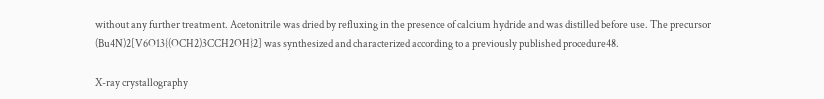without any further treatment. Acetonitrile was dried by refluxing in the presence of calcium hydride and was distilled before use. The precursor (Bu4N)2[V6O13{(OCH2)3CCH2OH}2] was synthesized and characterized according to a previously published procedure48.

X-ray crystallography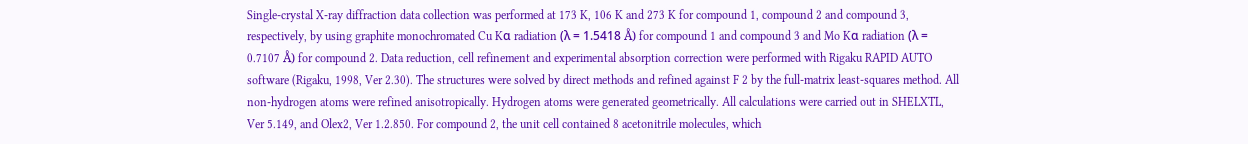Single-crystal X-ray diffraction data collection was performed at 173 K, 106 K and 273 K for compound 1, compound 2 and compound 3, respectively, by using graphite monochromated Cu Kα radiation (λ = 1.5418 Å) for compound 1 and compound 3 and Mo Kα radiation (λ = 0.7107 Å) for compound 2. Data reduction, cell refinement and experimental absorption correction were performed with Rigaku RAPID AUTO software (Rigaku, 1998, Ver 2.30). The structures were solved by direct methods and refined against F 2 by the full-matrix least-squares method. All non-hydrogen atoms were refined anisotropically. Hydrogen atoms were generated geometrically. All calculations were carried out in SHELXTL, Ver 5.149, and Olex2, Ver 1.2.850. For compound 2, the unit cell contained 8 acetonitrile molecules, which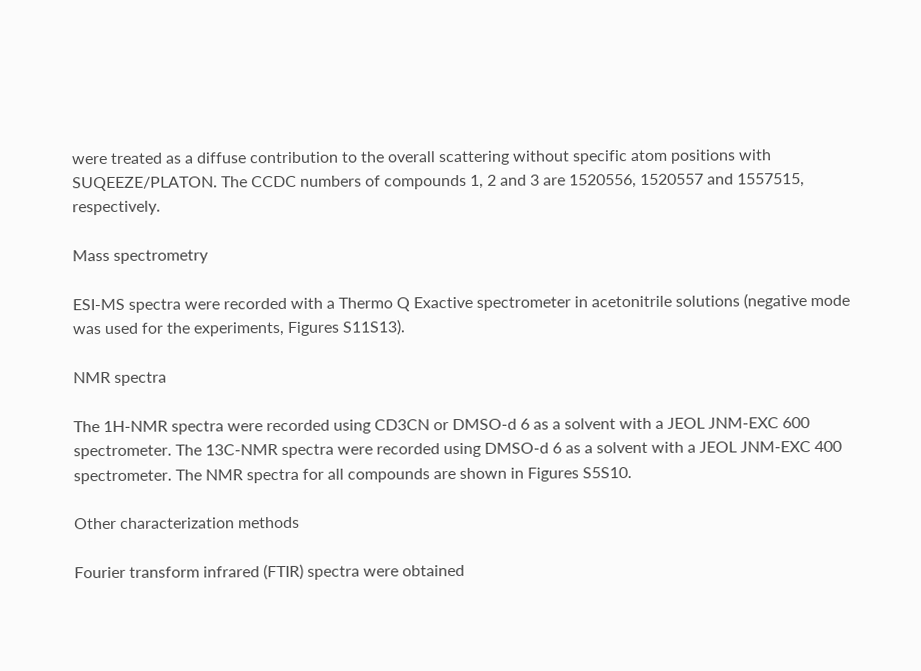were treated as a diffuse contribution to the overall scattering without specific atom positions with SUQEEZE/PLATON. The CCDC numbers of compounds 1, 2 and 3 are 1520556, 1520557 and 1557515, respectively.

Mass spectrometry

ESI-MS spectra were recorded with a Thermo Q Exactive spectrometer in acetonitrile solutions (negative mode was used for the experiments, Figures S11S13).

NMR spectra

The 1H-NMR spectra were recorded using CD3CN or DMSO-d 6 as a solvent with a JEOL JNM-EXC 600 spectrometer. The 13C-NMR spectra were recorded using DMSO-d 6 as a solvent with a JEOL JNM-EXC 400 spectrometer. The NMR spectra for all compounds are shown in Figures S5S10.

Other characterization methods

Fourier transform infrared (FTIR) spectra were obtained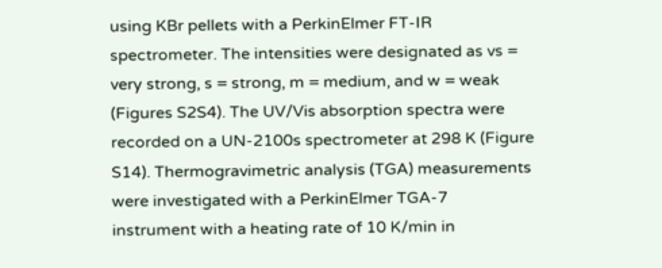using KBr pellets with a PerkinElmer FT-IR spectrometer. The intensities were designated as vs = very strong, s = strong, m = medium, and w = weak (Figures S2S4). The UV/Vis absorption spectra were recorded on a UN-2100s spectrometer at 298 K (Figure S14). Thermogravimetric analysis (TGA) measurements were investigated with a PerkinElmer TGA-7 instrument with a heating rate of 10 K/min in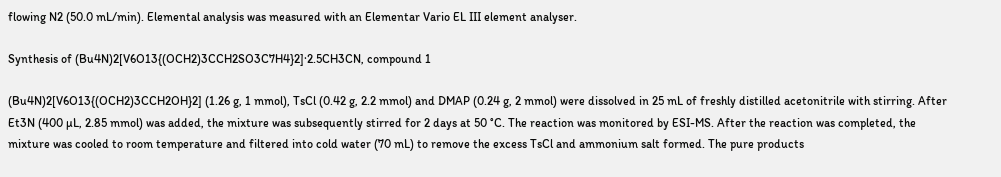flowing N2 (50.0 mL/min). Elemental analysis was measured with an Elementar Vario EL III element analyser.

Synthesis of (Bu4N)2[V6O13{(OCH2)3CCH2SO3C7H4}2]·2.5CH3CN, compound 1

(Bu4N)2[V6O13{(OCH2)3CCH2OH}2] (1.26 g, 1 mmol), TsCl (0.42 g, 2.2 mmol) and DMAP (0.24 g, 2 mmol) were dissolved in 25 mL of freshly distilled acetonitrile with stirring. After Et3N (400 µL, 2.85 mmol) was added, the mixture was subsequently stirred for 2 days at 50 °C. The reaction was monitored by ESI-MS. After the reaction was completed, the mixture was cooled to room temperature and filtered into cold water (70 mL) to remove the excess TsCl and ammonium salt formed. The pure products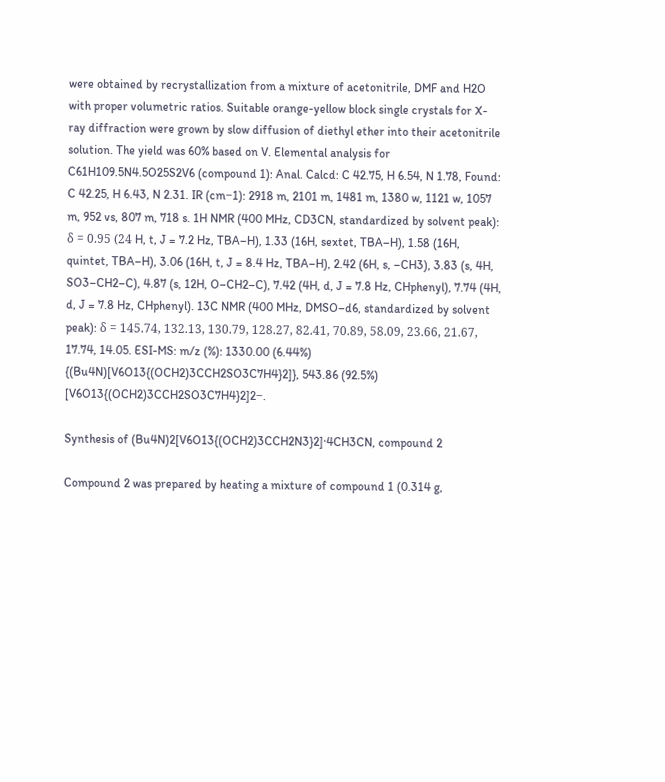were obtained by recrystallization from a mixture of acetonitrile, DMF and H2O with proper volumetric ratios. Suitable orange-yellow block single crystals for X-ray diffraction were grown by slow diffusion of diethyl ether into their acetonitrile solution. The yield was 60% based on V. Elemental analysis for C61H109.5N4.5O25S2V6 (compound 1): Anal. Calcd: C 42.75, H 6.54, N 1.78, Found: C 42.25, H 6.43, N 2.31. IR (cm−1): 2918 m, 2101 m, 1481 m, 1380 w, 1121 w, 1057 m, 952 vs, 807 m, 718 s. 1H NMR (400 MHz, CD3CN, standardized by solvent peak): δ = 0.95 (24 H, t, J = 7.2 Hz, TBA–H), 1.33 (16H, sextet, TBA–H), 1.58 (16H, quintet, TBA–H), 3.06 (16H, t, J = 8.4 Hz, TBA–H), 2.42 (6H, s, –CH3), 3.83 (s, 4H, SO3–CH2–C), 4.87 (s, 12H, O–CH2–C), 7.42 (4H, d, J = 7.8 Hz, CHphenyl), 7.74 (4H, d, J = 7.8 Hz, CHphenyl). 13C NMR (400 MHz, DMSO–d6, standardized by solvent peak): δ = 145.74, 132.13, 130.79, 128.27, 82.41, 70.89, 58.09, 23.66, 21.67, 17.74, 14.05. ESI-MS: m/z (%): 1330.00 (6.44%) {(Bu4N)[V6O13{(OCH2)3CCH2SO3C7H4}2]}, 543.86 (92.5%) [V6O13{(OCH2)3CCH2SO3C7H4}2]2−.

Synthesis of (Bu4N)2[V6O13{(OCH2)3CCH2N3}2]·4CH3CN, compound 2

Compound 2 was prepared by heating a mixture of compound 1 (0.314 g,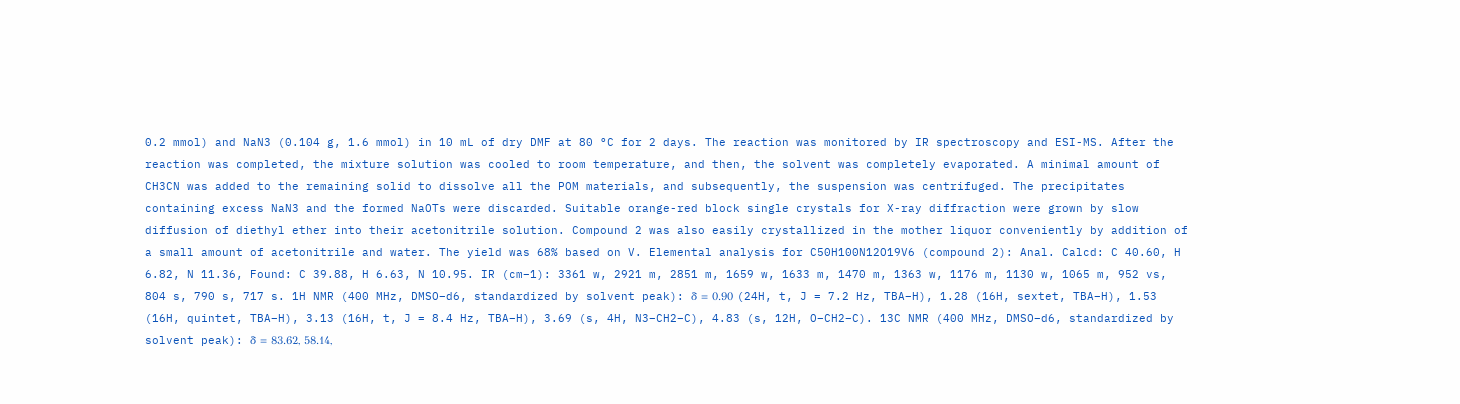0.2 mmol) and NaN3 (0.104 g, 1.6 mmol) in 10 mL of dry DMF at 80 °C for 2 days. The reaction was monitored by IR spectroscopy and ESI-MS. After the reaction was completed, the mixture solution was cooled to room temperature, and then, the solvent was completely evaporated. A minimal amount of CH3CN was added to the remaining solid to dissolve all the POM materials, and subsequently, the suspension was centrifuged. The precipitates containing excess NaN3 and the formed NaOTs were discarded. Suitable orange-red block single crystals for X-ray diffraction were grown by slow diffusion of diethyl ether into their acetonitrile solution. Compound 2 was also easily crystallized in the mother liquor conveniently by addition of a small amount of acetonitrile and water. The yield was 68% based on V. Elemental analysis for C50H100N12O19V6 (compound 2): Anal. Calcd: C 40.60, H 6.82, N 11.36, Found: C 39.88, H 6.63, N 10.95. IR (cm−1): 3361 w, 2921 m, 2851 m, 1659 w, 1633 m, 1470 m, 1363 w, 1176 m, 1130 w, 1065 m, 952 vs, 804 s, 790 s, 717 s. 1H NMR (400 MHz, DMSO–d6, standardized by solvent peak): δ = 0.90 (24H, t, J = 7.2 Hz, TBA–H), 1.28 (16H, sextet, TBA–H), 1.53 (16H, quintet, TBA–H), 3.13 (16H, t, J = 8.4 Hz, TBA–H), 3.69 (s, 4H, N3–CH2–C), 4.83 (s, 12H, O–CH2–C). 13C NMR (400 MHz, DMSO–d6, standardized by solvent peak): δ = 83.62, 58.14,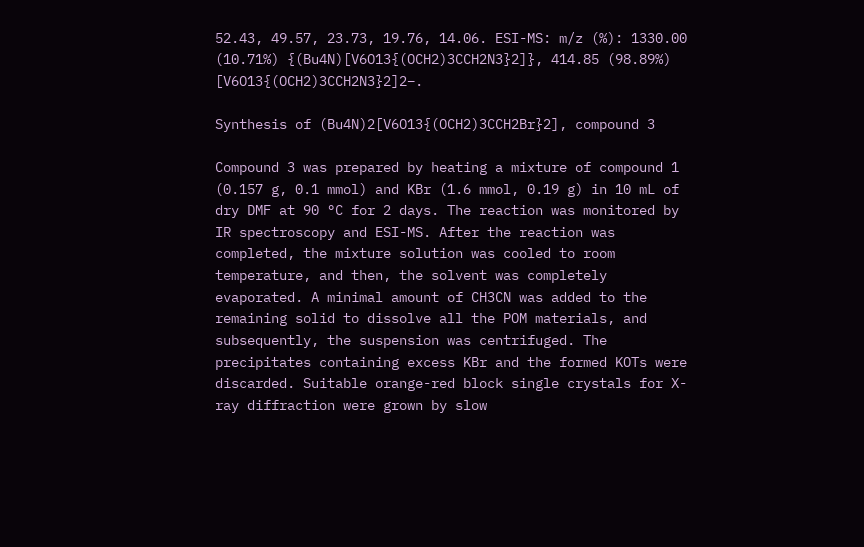52.43, 49.57, 23.73, 19.76, 14.06. ESI-MS: m/z (%): 1330.00 (10.71%) {(Bu4N)[V6O13{(OCH2)3CCH2N3}2]}, 414.85 (98.89%) [V6O13{(OCH2)3CCH2N3}2]2−.

Synthesis of (Bu4N)2[V6O13{(OCH2)3CCH2Br}2], compound 3

Compound 3 was prepared by heating a mixture of compound 1 (0.157 g, 0.1 mmol) and KBr (1.6 mmol, 0.19 g) in 10 mL of dry DMF at 90 °C for 2 days. The reaction was monitored by IR spectroscopy and ESI-MS. After the reaction was completed, the mixture solution was cooled to room temperature, and then, the solvent was completely evaporated. A minimal amount of CH3CN was added to the remaining solid to dissolve all the POM materials, and subsequently, the suspension was centrifuged. The precipitates containing excess KBr and the formed KOTs were discarded. Suitable orange-red block single crystals for X-ray diffraction were grown by slow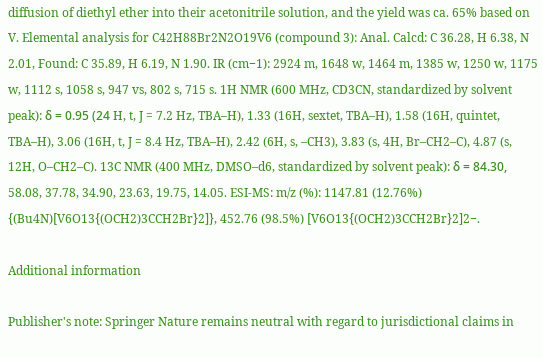diffusion of diethyl ether into their acetonitrile solution, and the yield was ca. 65% based on V. Elemental analysis for C42H88Br2N2O19V6 (compound 3): Anal. Calcd: C 36.28, H 6.38, N 2.01, Found: C 35.89, H 6.19, N 1.90. IR (cm−1): 2924 m, 1648 w, 1464 m, 1385 w, 1250 w, 1175 w, 1112 s, 1058 s, 947 vs, 802 s, 715 s. 1H NMR (600 MHz, CD3CN, standardized by solvent peak): δ = 0.95 (24 H, t, J = 7.2 Hz, TBA–H), 1.33 (16H, sextet, TBA–H), 1.58 (16H, quintet, TBA–H), 3.06 (16H, t, J = 8.4 Hz, TBA–H), 2.42 (6H, s, –CH3), 3.83 (s, 4H, Br–CH2–C), 4.87 (s, 12H, O–CH2–C). 13C NMR (400 MHz, DMSO–d6, standardized by solvent peak): δ = 84.30, 58.08, 37.78, 34.90, 23.63, 19.75, 14.05. ESI-MS: m/z (%): 1147.81 (12.76%) {(Bu4N)[V6O13{(OCH2)3CCH2Br}2]}, 452.76 (98.5%) [V6O13{(OCH2)3CCH2Br}2]2−.

Additional information

Publisher's note: Springer Nature remains neutral with regard to jurisdictional claims in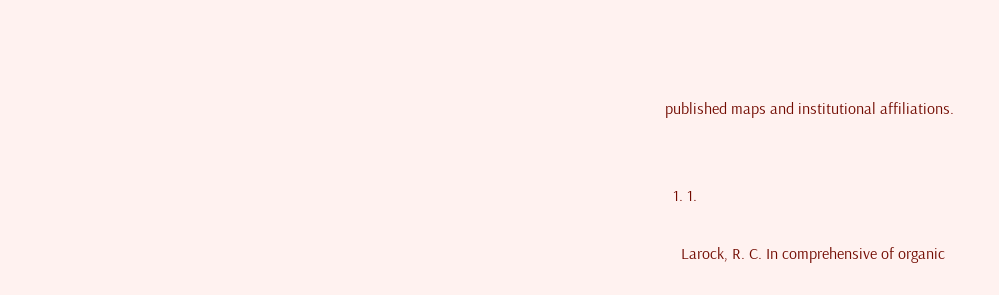published maps and institutional affiliations.


  1. 1.

    Larock, R. C. In comprehensive of organic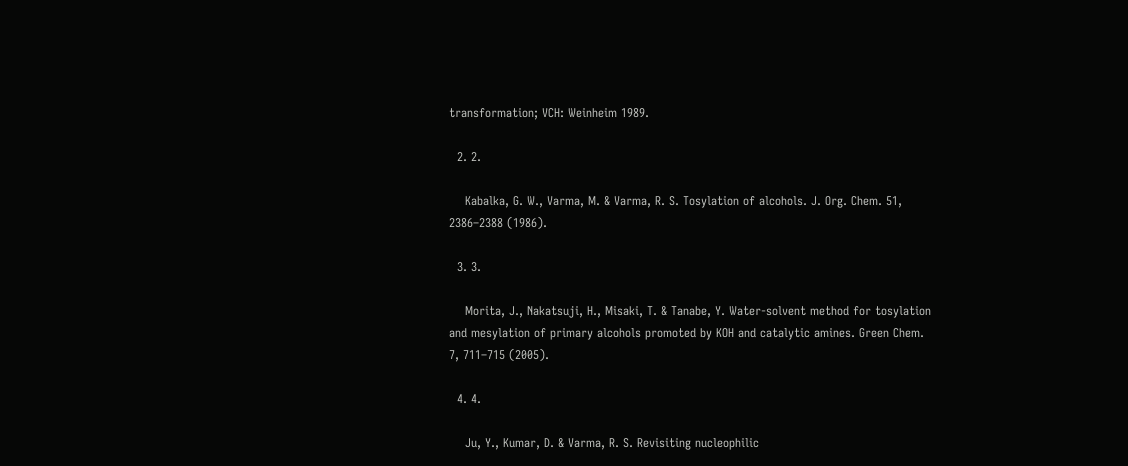transformation; VCH: Weinheim 1989.

  2. 2.

    Kabalka, G. W., Varma, M. & Varma, R. S. Tosylation of alcohols. J. Org. Chem. 51, 2386–2388 (1986).

  3. 3.

    Morita, J., Nakatsuji, H., Misaki, T. & Tanabe, Y. Water-solvent method for tosylation and mesylation of primary alcohols promoted by KOH and catalytic amines. Green Chem. 7, 711–715 (2005).

  4. 4.

    Ju, Y., Kumar, D. & Varma, R. S. Revisiting nucleophilic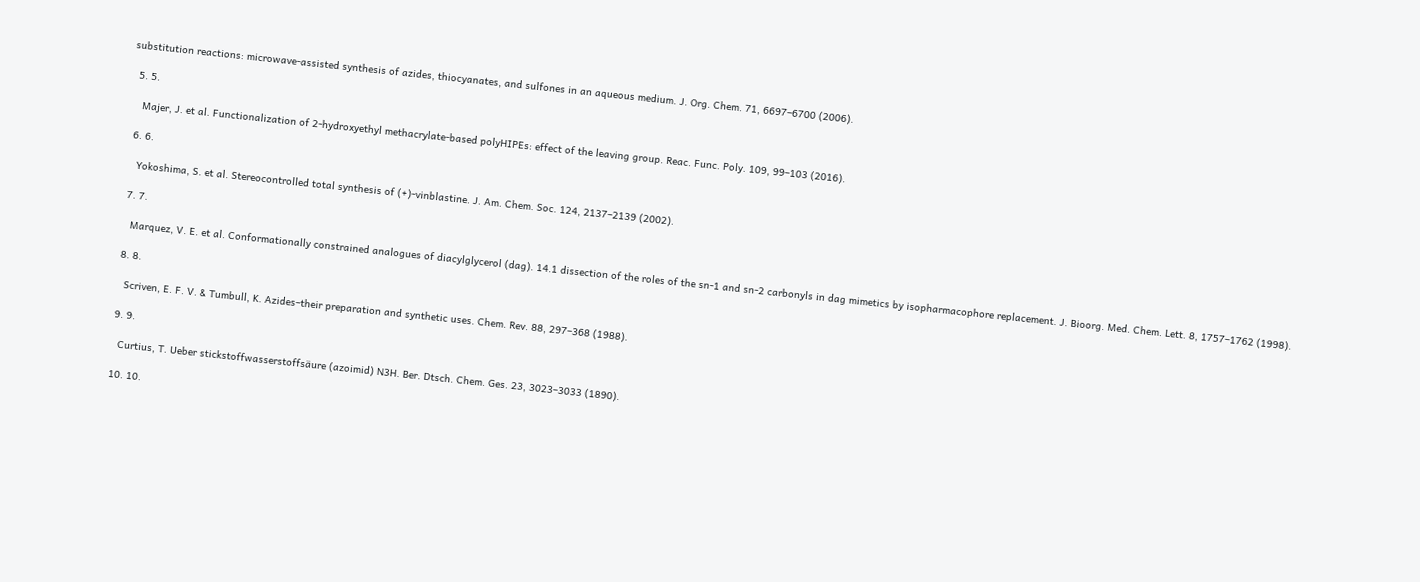substitution reactions: microwave-assisted synthesis of azides, thiocyanates, and sulfones in an aqueous medium. J. Org. Chem. 71, 6697–6700 (2006).

  5. 5.

    Majer, J. et al. Functionalization of 2-hydroxyethyl methacrylate-based polyHIPEs: effect of the leaving group. Reac. Func. Poly. 109, 99–103 (2016).

  6. 6.

    Yokoshima, S. et al. Stereocontrolled total synthesis of (+)-vinblastine. J. Am. Chem. Soc. 124, 2137–2139 (2002).

  7. 7.

    Marquez, V. E. et al. Conformationally constrained analogues of diacylglycerol (dag). 14.1 dissection of the roles of the sn-1 and sn-2 carbonyls in dag mimetics by isopharmacophore replacement. J. Bioorg. Med. Chem. Lett. 8, 1757–1762 (1998).

  8. 8.

    Scriven, E. F. V. & Tumbull, K. Azides–their preparation and synthetic uses. Chem. Rev. 88, 297–368 (1988).

  9. 9.

    Curtius, T. Ueber stickstoffwasserstoffsäure (azoimid) N3H. Ber. Dtsch. Chem. Ges. 23, 3023–3033 (1890).

  10. 10.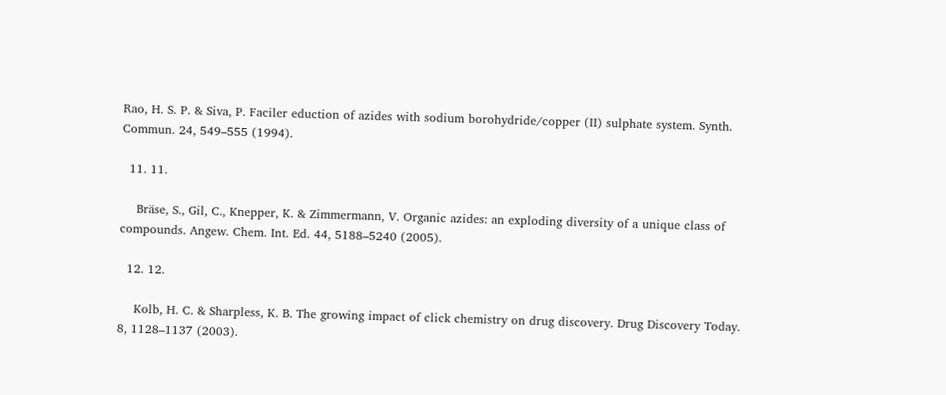Rao, H. S. P. & Siva, P. Faciler eduction of azides with sodium borohydride/copper (II) sulphate system. Synth. Commun. 24, 549–555 (1994).

  11. 11.

    Bräse, S., Gil, C., Knepper, K. & Zimmermann, V. Organic azides: an exploding diversity of a unique class of compounds. Angew. Chem. Int. Ed. 44, 5188–5240 (2005).

  12. 12.

    Kolb, H. C. & Sharpless, K. B. The growing impact of click chemistry on drug discovery. Drug Discovery Today. 8, 1128–1137 (2003).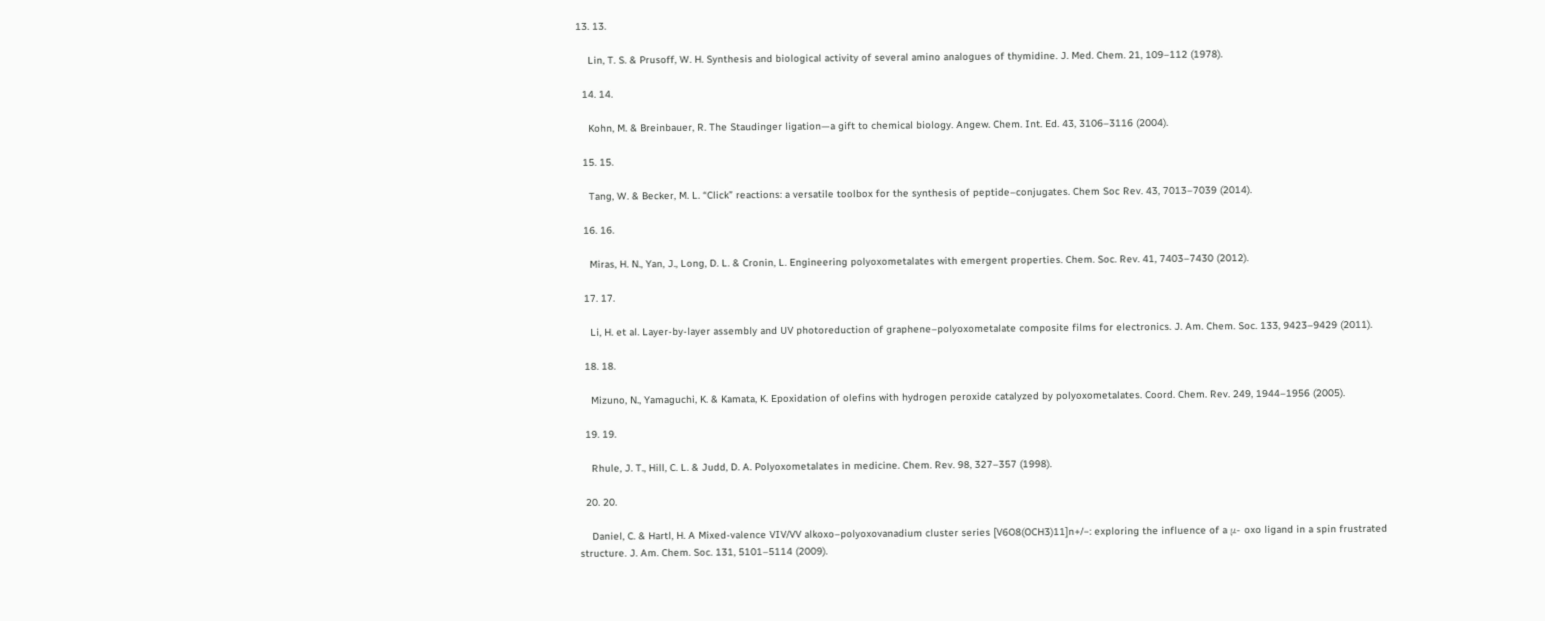13. 13.

    Lin, T. S. & Prusoff, W. H. Synthesis and biological activity of several amino analogues of thymidine. J. Med. Chem. 21, 109–112 (1978).

  14. 14.

    Kohn, M. & Breinbauer, R. The Staudinger ligation—a gift to chemical biology. Angew. Chem. Int. Ed. 43, 3106–3116 (2004).

  15. 15.

    Tang, W. & Becker, M. L. “Click” reactions: a versatile toolbox for the synthesis of peptide–conjugates. Chem Soc Rev. 43, 7013–7039 (2014).

  16. 16.

    Miras, H. N., Yan, J., Long, D. L. & Cronin, L. Engineering polyoxometalates with emergent properties. Chem. Soc. Rev. 41, 7403–7430 (2012).

  17. 17.

    Li, H. et al. Layer-by-layer assembly and UV photoreduction of graphene–polyoxometalate composite films for electronics. J. Am. Chem. Soc. 133, 9423–9429 (2011).

  18. 18.

    Mizuno, N., Yamaguchi, K. & Kamata, K. Epoxidation of olefins with hydrogen peroxide catalyzed by polyoxometalates. Coord. Chem. Rev. 249, 1944–1956 (2005).

  19. 19.

    Rhule, J. T., Hill, C. L. & Judd, D. A. Polyoxometalates in medicine. Chem. Rev. 98, 327–357 (1998).

  20. 20.

    Daniel, C. & Hartl, H. A Mixed-valence VIV/VV alkoxo–polyoxovanadium cluster series [V6O8(OCH3)11]n+/−: exploring the influence of a μ- oxo ligand in a spin frustrated structure. J. Am. Chem. Soc. 131, 5101–5114 (2009).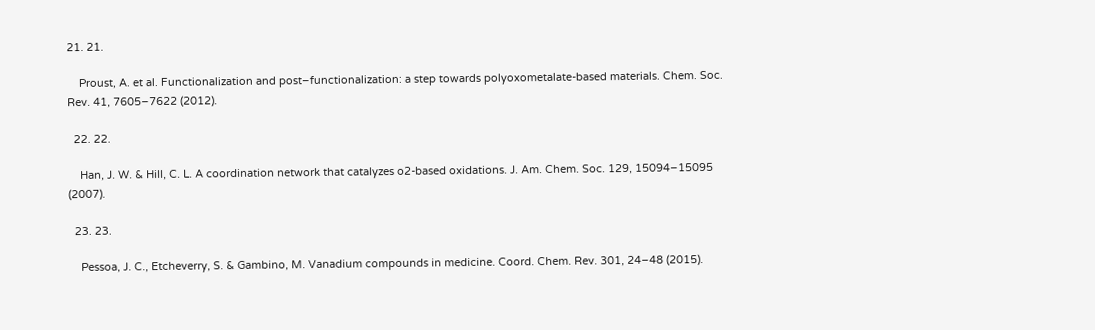21. 21.

    Proust, A. et al. Functionalization and post–functionalization: a step towards polyoxometalate-based materials. Chem. Soc. Rev. 41, 7605–7622 (2012).

  22. 22.

    Han, J. W. & Hill, C. L. A coordination network that catalyzes o2-based oxidations. J. Am. Chem. Soc. 129, 15094–15095 (2007).

  23. 23.

    Pessoa, J. C., Etcheverry, S. & Gambino, M. Vanadium compounds in medicine. Coord. Chem. Rev. 301, 24–48 (2015).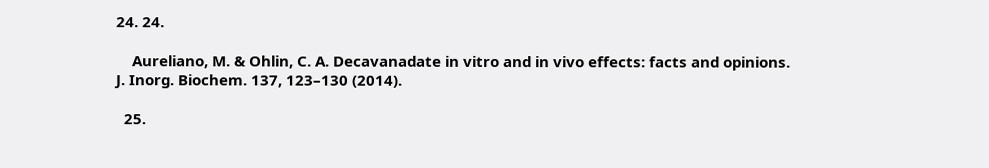24. 24.

    Aureliano, M. & Ohlin, C. A. Decavanadate in vitro and in vivo effects: facts and opinions. J. Inorg. Biochem. 137, 123–130 (2014).

  25.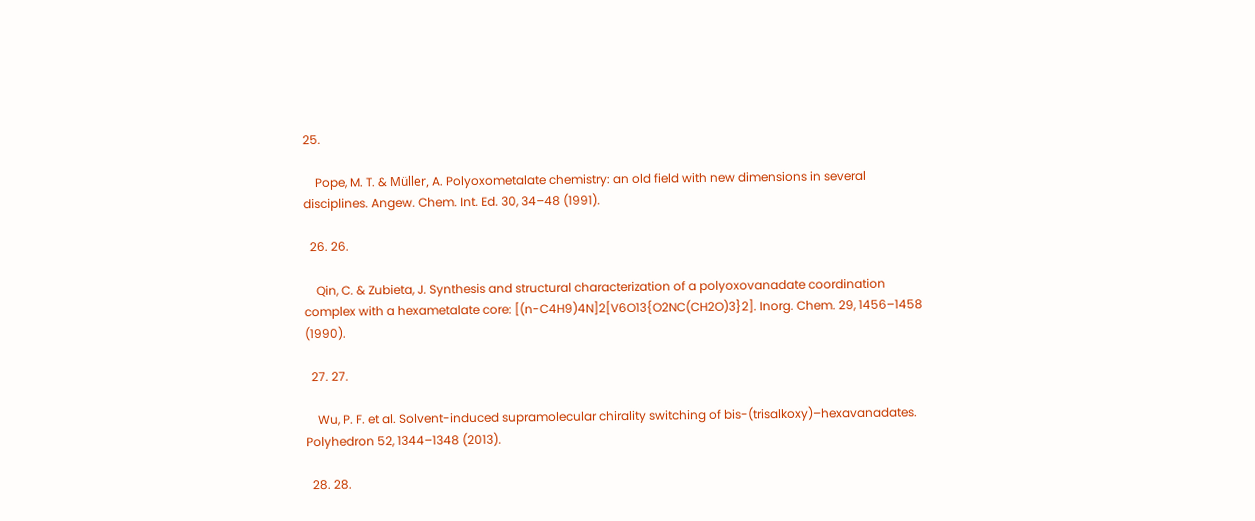25.

    Pope, M. T. & Müller, A. Polyoxometalate chemistry: an old field with new dimensions in several disciplines. Angew. Chem. Int. Ed. 30, 34–48 (1991).

  26. 26.

    Qin, C. & Zubieta, J. Synthesis and structural characterization of a polyoxovanadate coordination complex with a hexametalate core: [(n-C4H9)4N]2[V6O13{O2NC(CH2O)3}2]. Inorg. Chem. 29, 1456–1458 (1990).

  27. 27.

    Wu, P. F. et al. Solvent-induced supramolecular chirality switching of bis-(trisalkoxy)–hexavanadates. Polyhedron 52, 1344–1348 (2013).

  28. 28.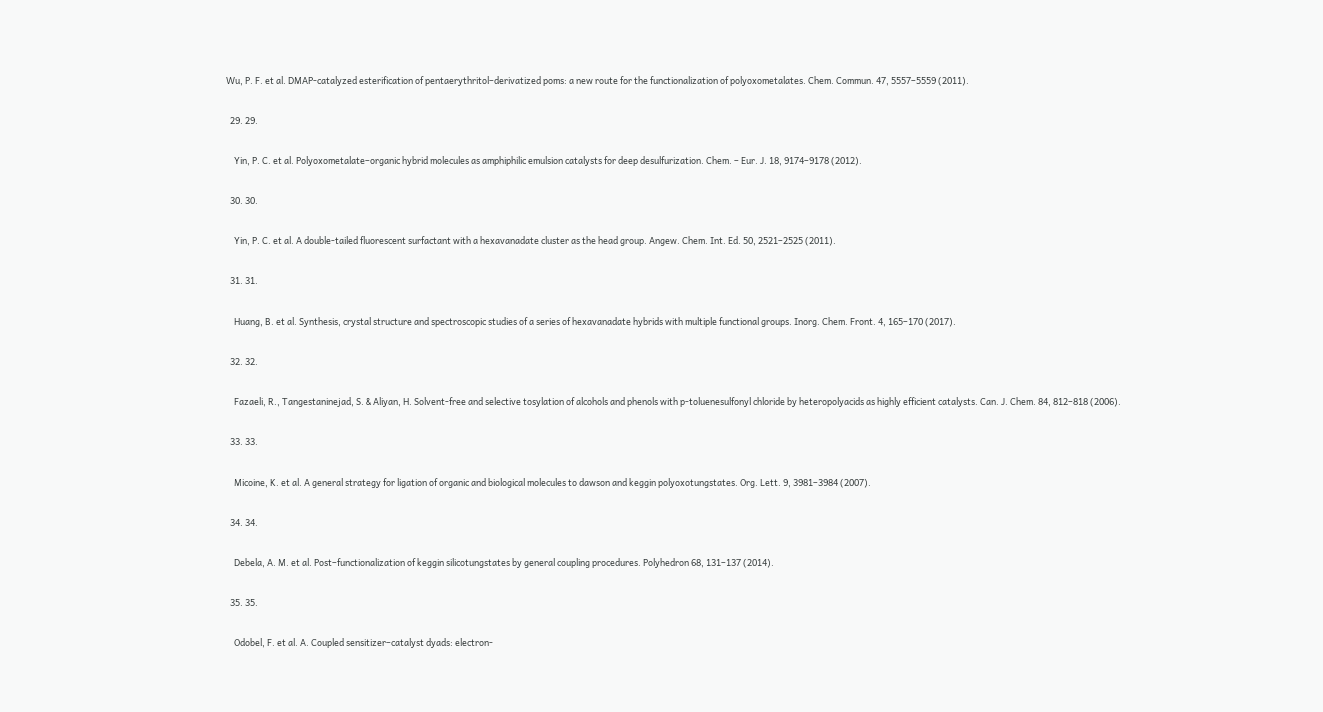Wu, P. F. et al. DMAP-catalyzed esterification of pentaerythritol–derivatized poms: a new route for the functionalization of polyoxometalates. Chem. Commun. 47, 5557–5559 (2011).

  29. 29.

    Yin, P. C. et al. Polyoxometalate–organic hybrid molecules as amphiphilic emulsion catalysts for deep desulfurization. Chem. – Eur. J. 18, 9174–9178 (2012).

  30. 30.

    Yin, P. C. et al. A double-tailed fluorescent surfactant with a hexavanadate cluster as the head group. Angew. Chem. Int. Ed. 50, 2521–2525 (2011).

  31. 31.

    Huang, B. et al. Synthesis, crystal structure and spectroscopic studies of a series of hexavanadate hybrids with multiple functional groups. Inorg. Chem. Front. 4, 165–170 (2017).

  32. 32.

    Fazaeli, R., Tangestaninejad, S. & Aliyan, H. Solvent-free and selective tosylation of alcohols and phenols with p-toluenesulfonyl chloride by heteropolyacids as highly efficient catalysts. Can. J. Chem. 84, 812–818 (2006).

  33. 33.

    Micoine, K. et al. A general strategy for ligation of organic and biological molecules to dawson and keggin polyoxotungstates. Org. Lett. 9, 3981–3984 (2007).

  34. 34.

    Debela, A. M. et al. Post–functionalization of keggin silicotungstates by general coupling procedures. Polyhedron 68, 131–137 (2014).

  35. 35.

    Odobel, F. et al. A. Coupled sensitizer–catalyst dyads: electron-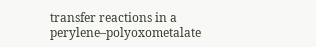transfer reactions in a perylene–polyoxometalate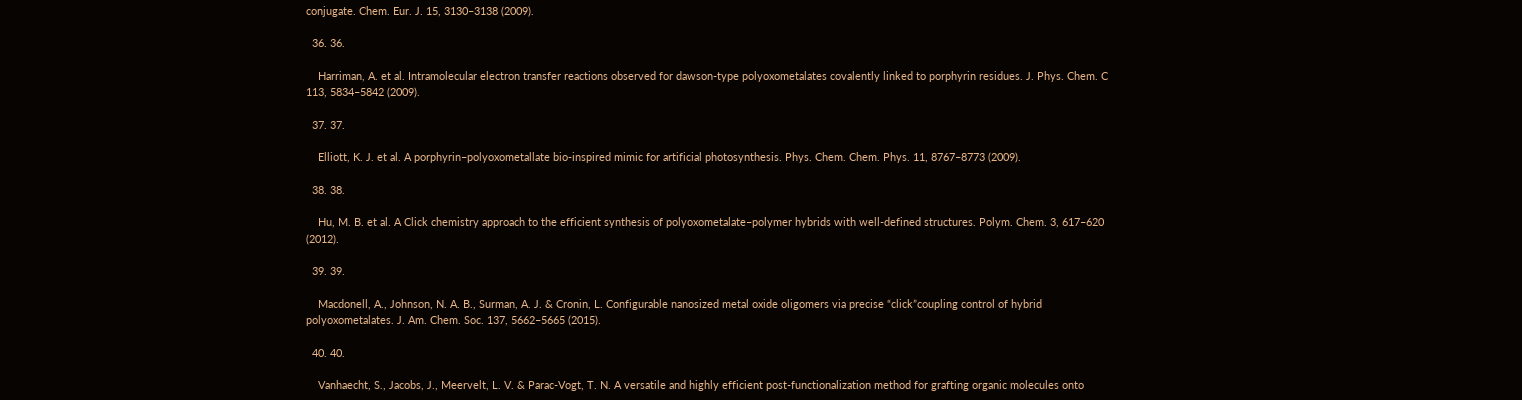conjugate. Chem. Eur. J. 15, 3130–3138 (2009).

  36. 36.

    Harriman, A. et al. Intramolecular electron transfer reactions observed for dawson-type polyoxometalates covalently linked to porphyrin residues. J. Phys. Chem. C 113, 5834–5842 (2009).

  37. 37.

    Elliott, K. J. et al. A porphyrin–polyoxometallate bio-inspired mimic for artificial photosynthesis. Phys. Chem. Chem. Phys. 11, 8767–8773 (2009).

  38. 38.

    Hu, M. B. et al. A Click chemistry approach to the efficient synthesis of polyoxometalate–polymer hybrids with well-defined structures. Polym. Chem. 3, 617–620 (2012).

  39. 39.

    Macdonell, A., Johnson, N. A. B., Surman, A. J. & Cronin, L. Configurable nanosized metal oxide oligomers via precise “click”coupling control of hybrid polyoxometalates. J. Am. Chem. Soc. 137, 5662–5665 (2015).

  40. 40.

    Vanhaecht, S., Jacobs, J., Meervelt, L. V. & Parac-Vogt, T. N. A versatile and highly efficient post-functionalization method for grafting organic molecules onto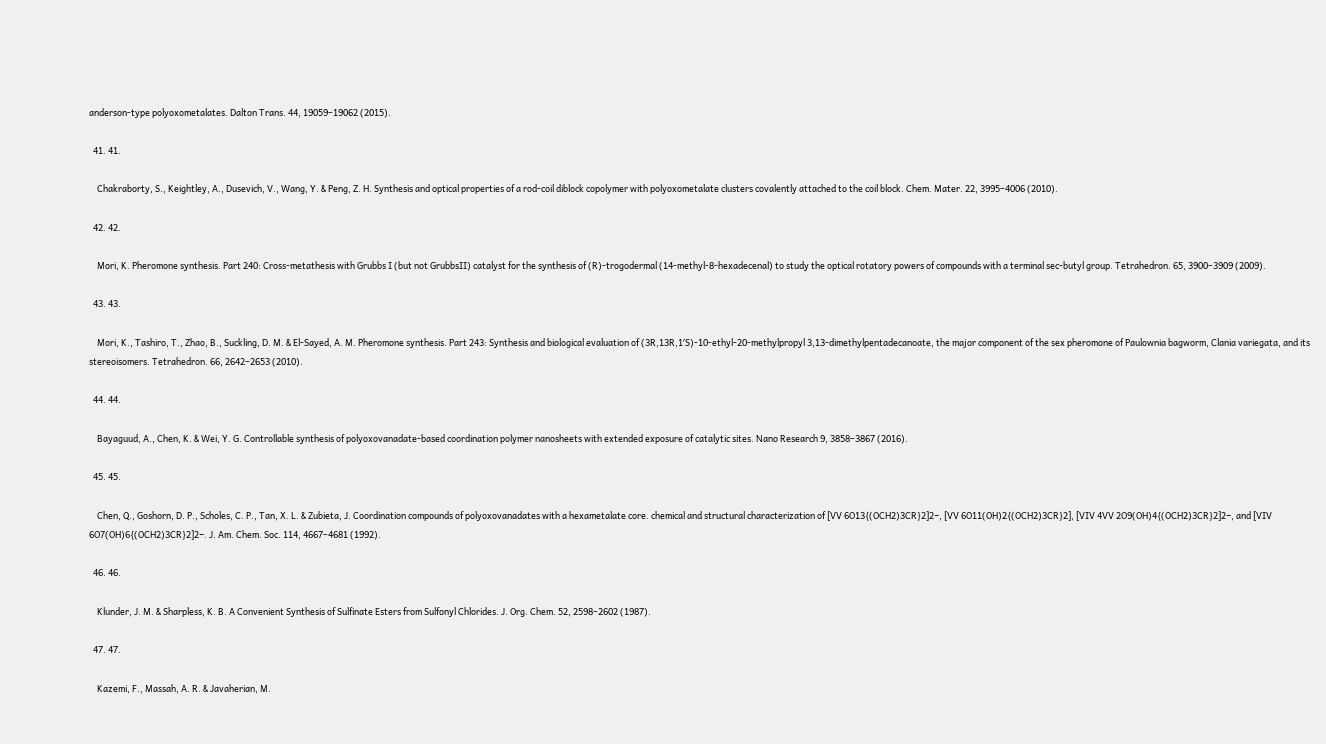anderson-type polyoxometalates. Dalton Trans. 44, 19059–19062 (2015).

  41. 41.

    Chakraborty, S., Keightley, A., Dusevich, V., Wang, Y. & Peng, Z. H. Synthesis and optical properties of a rod-coil diblock copolymer with polyoxometalate clusters covalently attached to the coil block. Chem. Mater. 22, 3995–4006 (2010).

  42. 42.

    Mori, K. Pheromone synthesis. Part 240: Cross-metathesis with Grubbs I (but not GrubbsII) catalyst for the synthesis of (R)-trogodermal (14-methyl-8-hexadecenal) to study the optical rotatory powers of compounds with a terminal sec-butyl group. Tetrahedron. 65, 3900–3909 (2009).

  43. 43.

    Mori, K., Tashiro, T., Zhao, B., Suckling, D. M. & El-Sayed, A. M. Pheromone synthesis. Part 243: Synthesis and biological evaluation of (3R,13R,1′S)-10-ethyl-20-methylpropyl 3,13-dimethylpentadecanoate, the major component of the sex pheromone of Paulownia bagworm, Clania variegata, and its stereoisomers. Tetrahedron. 66, 2642–2653 (2010).

  44. 44.

    Bayaguud, A., Chen, K. & Wei, Y. G. Controllable synthesis of polyoxovanadate-based coordination polymer nanosheets with extended exposure of catalytic sites. Nano Research 9, 3858–3867 (2016).

  45. 45.

    Chen, Q., Goshorn, D. P., Scholes, C. P., Tan, X. L. & Zubieta, J. Coordination compounds of polyoxovanadates with a hexametalate core. chemical and structural characterization of [VV 6O13{(OCH2)3CR}2]2−, [VV 6O11(OH)2{(OCH2)3CR}2], [VIV 4VV 2O9(OH)4{(OCH2)3CR}2]2−, and [VIV 6O7(OH)6{(OCH2)3CR}2]2−. J. Am. Chem. Soc. 114, 4667–4681 (1992).

  46. 46.

    Klunder, J. M. & Sharpless, K. B. A Convenient Synthesis of Sulfinate Esters from Sulfonyl Chlorides. J. Org. Chem. 52, 2598–2602 (1987).

  47. 47.

    Kazemi, F., Massah, A. R. & Javaherian, M.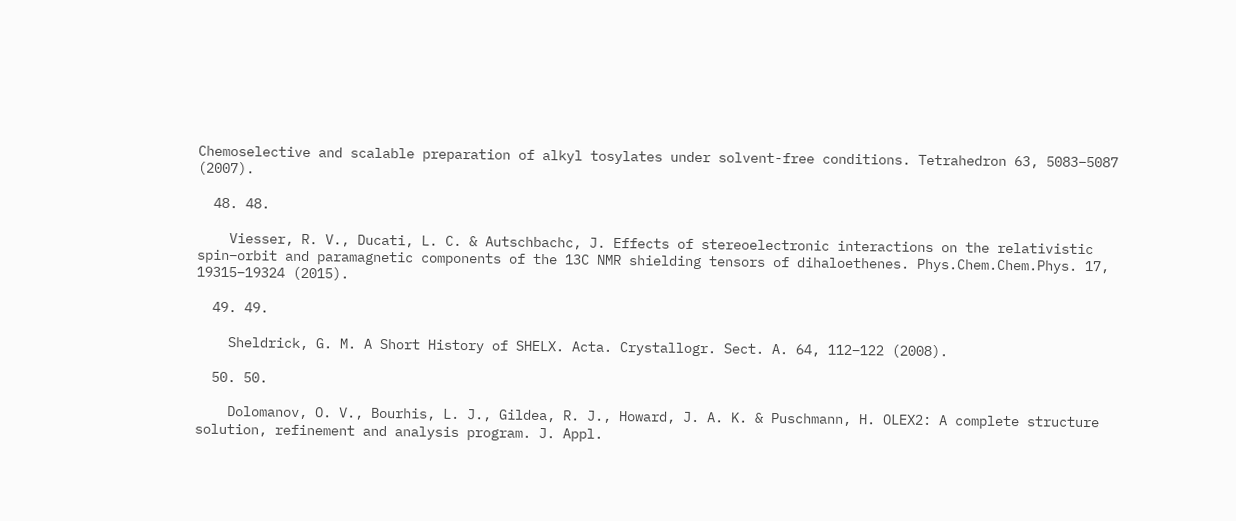Chemoselective and scalable preparation of alkyl tosylates under solvent-free conditions. Tetrahedron 63, 5083–5087 (2007).

  48. 48.

    Viesser, R. V., Ducati, L. C. & Autschbachc, J. Effects of stereoelectronic interactions on the relativistic spin–orbit and paramagnetic components of the 13C NMR shielding tensors of dihaloethenes. Phys.Chem.Chem.Phys. 17, 19315–19324 (2015).

  49. 49.

    Sheldrick, G. M. A Short History of SHELX. Acta. Crystallogr. Sect. A. 64, 112–122 (2008).

  50. 50.

    Dolomanov, O. V., Bourhis, L. J., Gildea, R. J., Howard, J. A. K. & Puschmann, H. OLEX2: A complete structure solution, refinement and analysis program. J. Appl.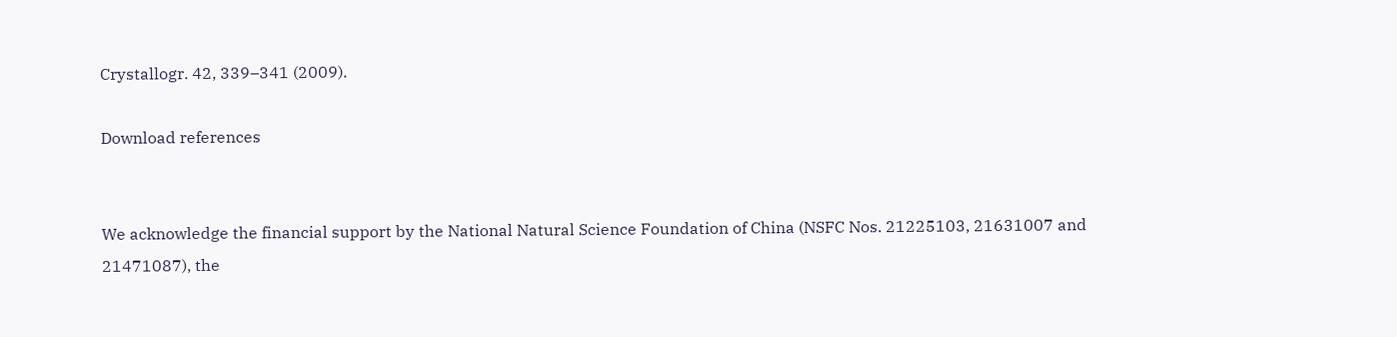Crystallogr. 42, 339–341 (2009).

Download references


We acknowledge the financial support by the National Natural Science Foundation of China (NSFC Nos. 21225103, 21631007 and 21471087), the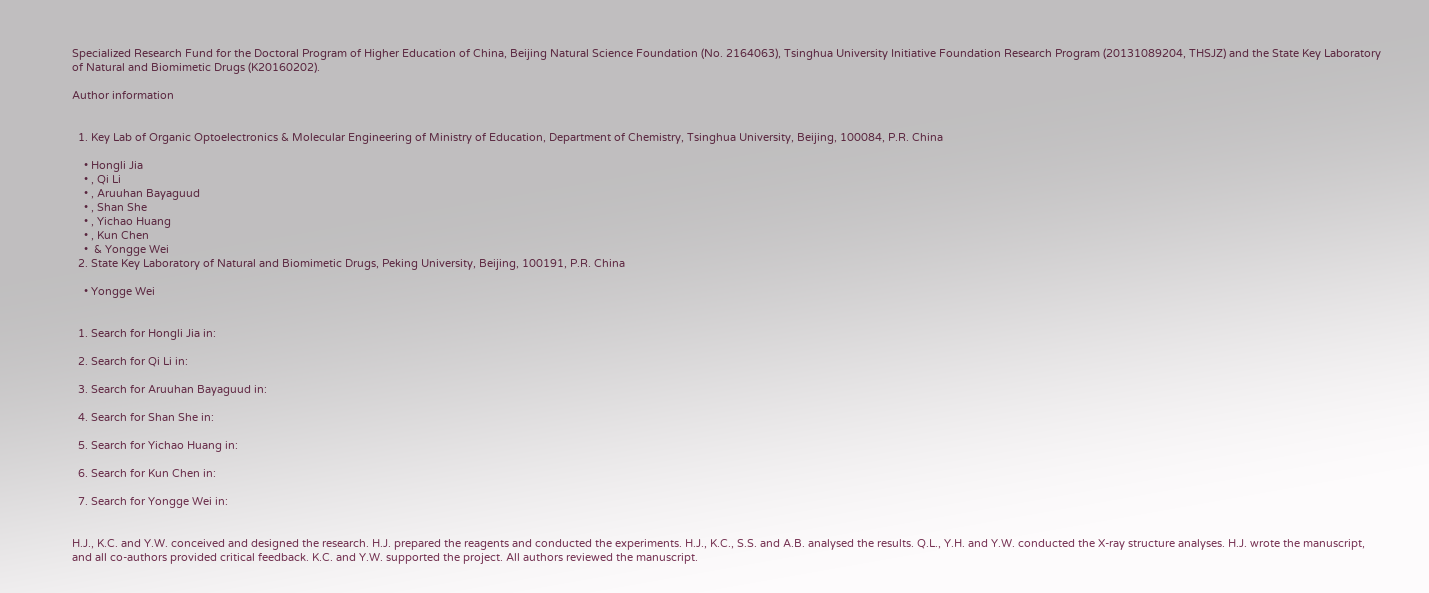Specialized Research Fund for the Doctoral Program of Higher Education of China, Beijing Natural Science Foundation (No. 2164063), Tsinghua University Initiative Foundation Research Program (20131089204, THSJZ) and the State Key Laboratory of Natural and Biomimetic Drugs (K20160202).

Author information


  1. Key Lab of Organic Optoelectronics & Molecular Engineering of Ministry of Education, Department of Chemistry, Tsinghua University, Beijing, 100084, P.R. China

    • Hongli Jia
    • , Qi Li
    • , Aruuhan Bayaguud
    • , Shan She
    • , Yichao Huang
    • , Kun Chen
    •  & Yongge Wei
  2. State Key Laboratory of Natural and Biomimetic Drugs, Peking University, Beijing, 100191, P.R. China

    • Yongge Wei


  1. Search for Hongli Jia in:

  2. Search for Qi Li in:

  3. Search for Aruuhan Bayaguud in:

  4. Search for Shan She in:

  5. Search for Yichao Huang in:

  6. Search for Kun Chen in:

  7. Search for Yongge Wei in:


H.J., K.C. and Y.W. conceived and designed the research. H.J. prepared the reagents and conducted the experiments. H.J., K.C., S.S. and A.B. analysed the results. Q.L., Y.H. and Y.W. conducted the X-ray structure analyses. H.J. wrote the manuscript, and all co-authors provided critical feedback. K.C. and Y.W. supported the project. All authors reviewed the manuscript.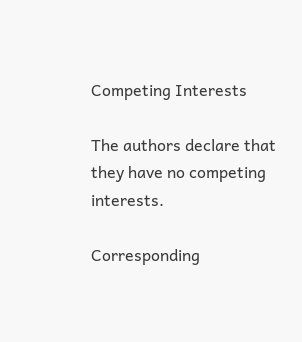Competing Interests

The authors declare that they have no competing interests.

Corresponding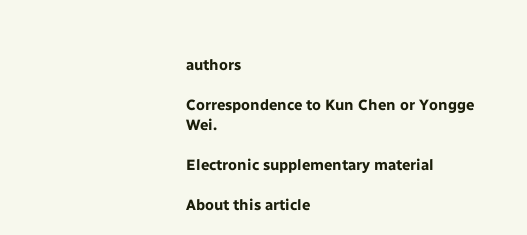authors

Correspondence to Kun Chen or Yongge Wei.

Electronic supplementary material

About this article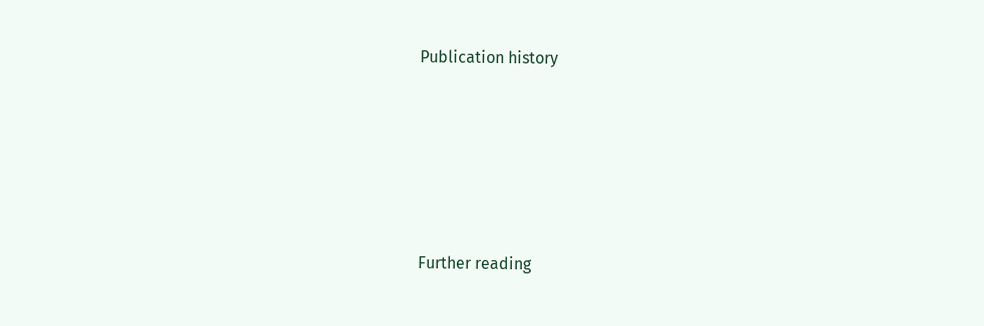Publication history





Further reading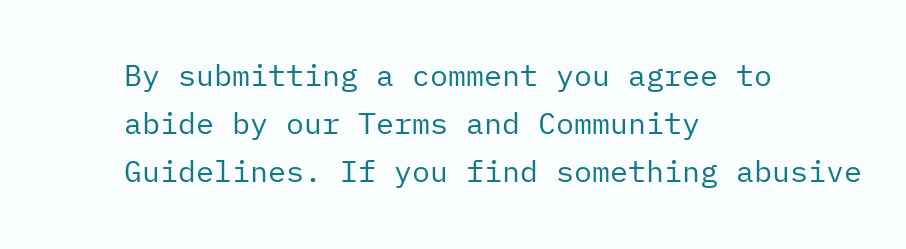By submitting a comment you agree to abide by our Terms and Community Guidelines. If you find something abusive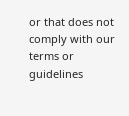or that does not comply with our terms or guidelines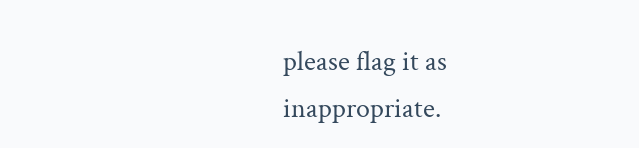please flag it as inappropriate.